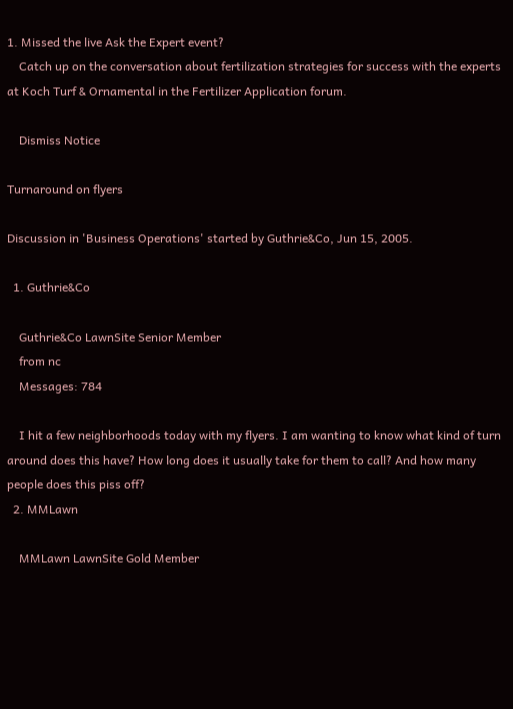1. Missed the live Ask the Expert event?
    Catch up on the conversation about fertilization strategies for success with the experts at Koch Turf & Ornamental in the Fertilizer Application forum.

    Dismiss Notice

Turnaround on flyers

Discussion in 'Business Operations' started by Guthrie&Co, Jun 15, 2005.

  1. Guthrie&Co

    Guthrie&Co LawnSite Senior Member
    from nc
    Messages: 784

    I hit a few neighborhoods today with my flyers. I am wanting to know what kind of turn around does this have? How long does it usually take for them to call? And how many people does this piss off?
  2. MMLawn

    MMLawn LawnSite Gold Member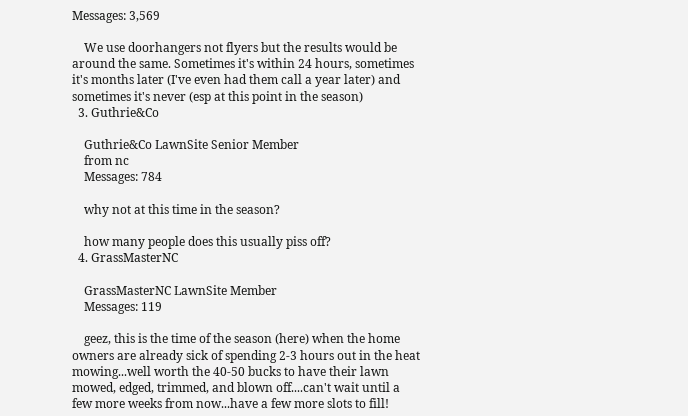Messages: 3,569

    We use doorhangers not flyers but the results would be around the same. Sometimes it's within 24 hours, sometimes it's months later (I've even had them call a year later) and sometimes it's never (esp at this point in the season)
  3. Guthrie&Co

    Guthrie&Co LawnSite Senior Member
    from nc
    Messages: 784

    why not at this time in the season?

    how many people does this usually piss off?
  4. GrassMasterNC

    GrassMasterNC LawnSite Member
    Messages: 119

    geez, this is the time of the season (here) when the home owners are already sick of spending 2-3 hours out in the heat mowing...well worth the 40-50 bucks to have their lawn mowed, edged, trimmed, and blown off....can't wait until a few more weeks from now...have a few more slots to fill!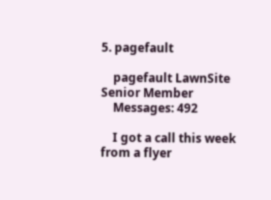5. pagefault

    pagefault LawnSite Senior Member
    Messages: 492

    I got a call this week from a flyer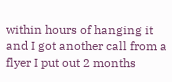within hours of hanging it and I got another call from a flyer I put out 2 months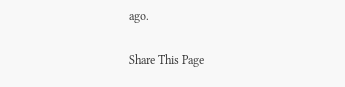ago.

Share This Page